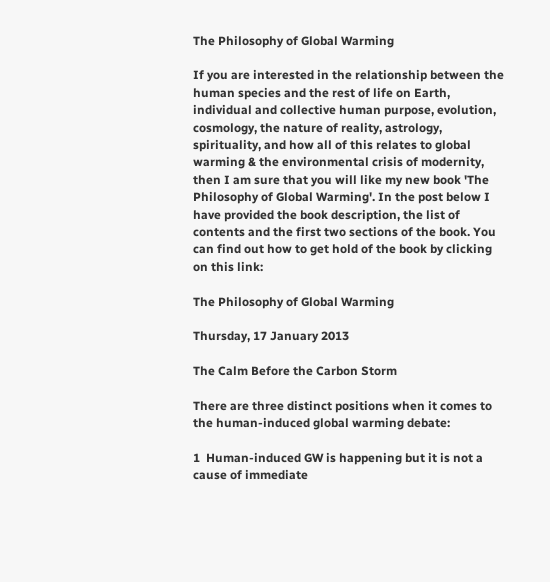The Philosophy of Global Warming

If you are interested in the relationship between the human species and the rest of life on Earth, individual and collective human purpose, evolution, cosmology, the nature of reality, astrology, spirituality, and how all of this relates to global warming & the environmental crisis of modernity, then I am sure that you will like my new book 'The Philosophy of Global Warming'. In the post below I have provided the book description, the list of contents and the first two sections of the book. You can find out how to get hold of the book by clicking on this link:

The Philosophy of Global Warming

Thursday, 17 January 2013

The Calm Before the Carbon Storm

There are three distinct positions when it comes to the human-induced global warming debate:

1  Human-induced GW is happening but it is not a cause of immediate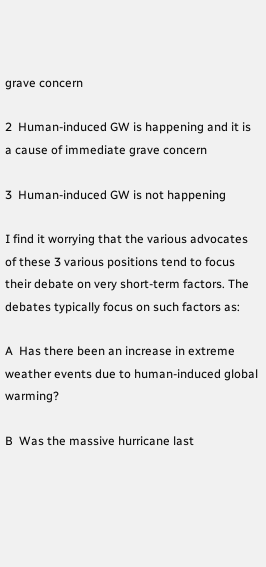grave concern

2  Human-induced GW is happening and it is a cause of immediate grave concern

3  Human-induced GW is not happening

I find it worrying that the various advocates of these 3 various positions tend to focus their debate on very short-term factors. The debates typically focus on such factors as:

A  Has there been an increase in extreme weather events due to human-induced global warming?

B  Was the massive hurricane last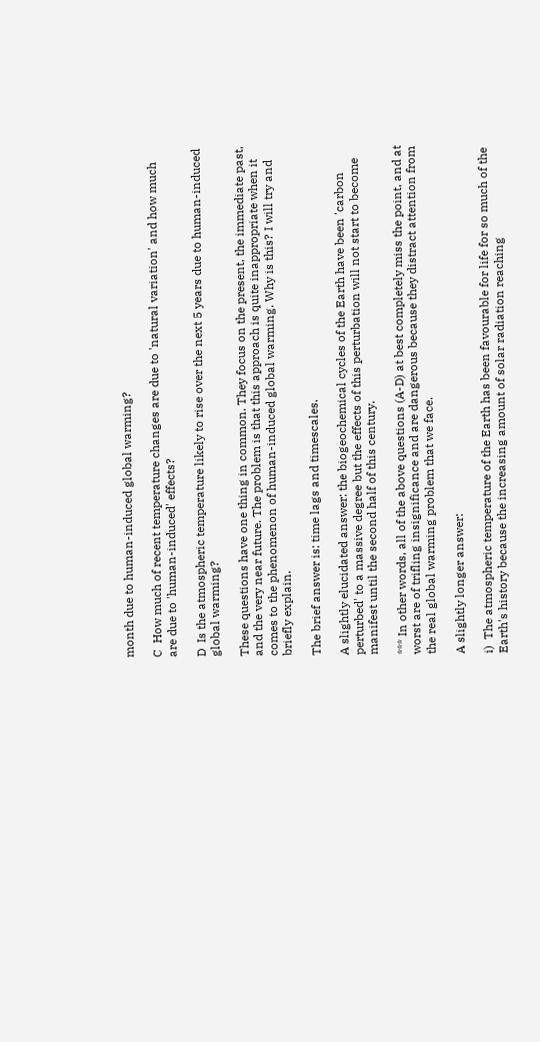month due to human-induced global warming?

C  How much of recent temperature changes are due to 'natural variation' and how much are due to 'human-induced' effects?

D  Is the atmospheric temperature likely to rise over the next 5 years due to human-induced global warming?

These questions have one thing in common. They focus on the present, the immediate past, and the very near future. The problem is that this approach is quite inappropriate when it comes to the phenomenon of human-induced global warming. Why is this? I will try and briefly explain.

The brief answer is: time lags and timescales.

A slightly elucidated answer: the biogeochemical cycles of the Earth have been 'carbon perturbed' to a massive degree but the effects of this perturbation will not start to become manifest until the second half of this century.

*** In other words, all of the above questions (A-D) at best completely miss the point, and at worst are of trifling insignificance and are dangerous because they distract attention from the real global warming problem that we face.

A slightly longer answer:

i)  The atmospheric temperature of the Earth has been favourable for life for so much of the Earth's history because the increasing amount of solar radiation reaching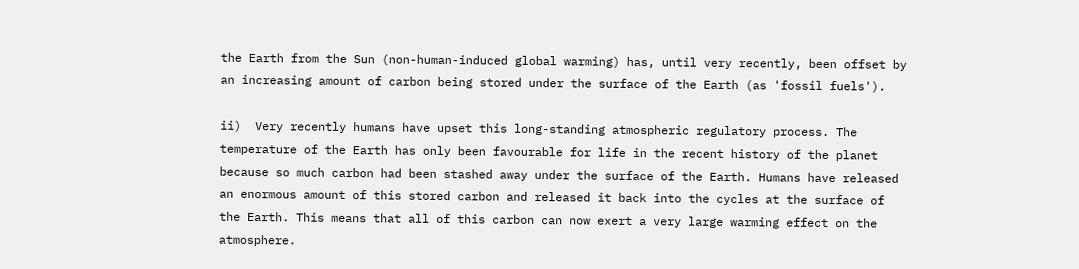the Earth from the Sun (non-human-induced global warming) has, until very recently, been offset by an increasing amount of carbon being stored under the surface of the Earth (as 'fossil fuels').

ii)  Very recently humans have upset this long-standing atmospheric regulatory process. The temperature of the Earth has only been favourable for life in the recent history of the planet because so much carbon had been stashed away under the surface of the Earth. Humans have released an enormous amount of this stored carbon and released it back into the cycles at the surface of the Earth. This means that all of this carbon can now exert a very large warming effect on the atmosphere.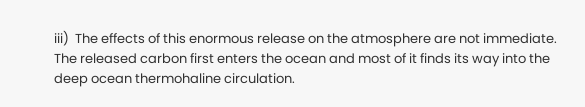iii)  The effects of this enormous release on the atmosphere are not immediate. The released carbon first enters the ocean and most of it finds its way into the deep ocean thermohaline circulation.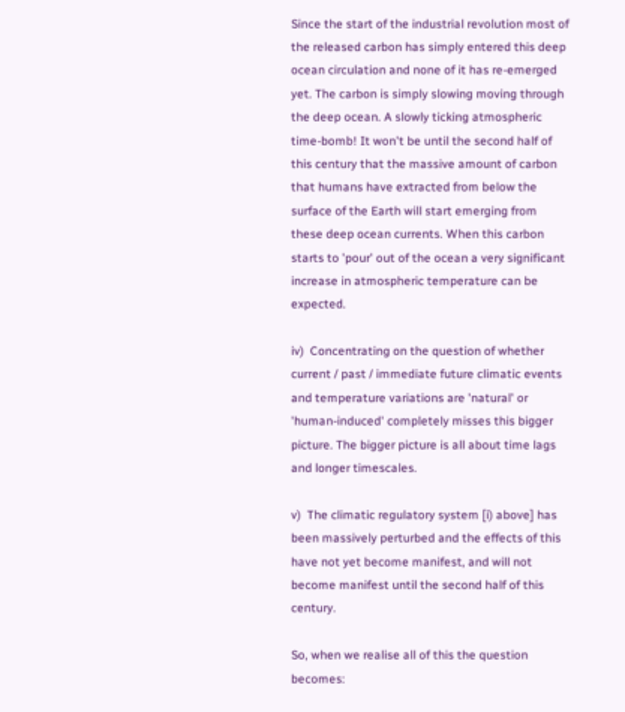Since the start of the industrial revolution most of the released carbon has simply entered this deep ocean circulation and none of it has re-emerged yet. The carbon is simply slowing moving through the deep ocean. A slowly ticking atmospheric time-bomb! It won't be until the second half of this century that the massive amount of carbon that humans have extracted from below the surface of the Earth will start emerging from these deep ocean currents. When this carbon starts to 'pour' out of the ocean a very significant increase in atmospheric temperature can be expected.

iv)  Concentrating on the question of whether current / past / immediate future climatic events and temperature variations are 'natural' or 'human-induced' completely misses this bigger picture. The bigger picture is all about time lags and longer timescales.

v)  The climatic regulatory system [i) above] has been massively perturbed and the effects of this have not yet become manifest, and will not become manifest until the second half of this century.

So, when we realise all of this the question becomes: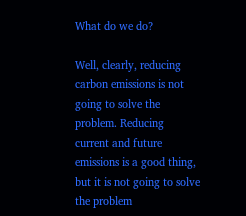What do we do?

Well, clearly, reducing carbon emissions is not going to solve the problem. Reducing current and future emissions is a good thing, but it is not going to solve the problem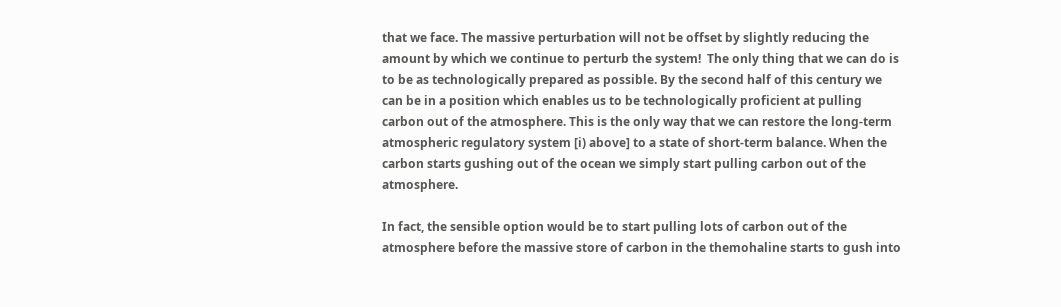that we face. The massive perturbation will not be offset by slightly reducing the amount by which we continue to perturb the system!  The only thing that we can do is to be as technologically prepared as possible. By the second half of this century we can be in a position which enables us to be technologically proficient at pulling carbon out of the atmosphere. This is the only way that we can restore the long-term atmospheric regulatory system [i) above] to a state of short-term balance. When the carbon starts gushing out of the ocean we simply start pulling carbon out of the atmosphere.

In fact, the sensible option would be to start pulling lots of carbon out of the atmosphere before the massive store of carbon in the themohaline starts to gush into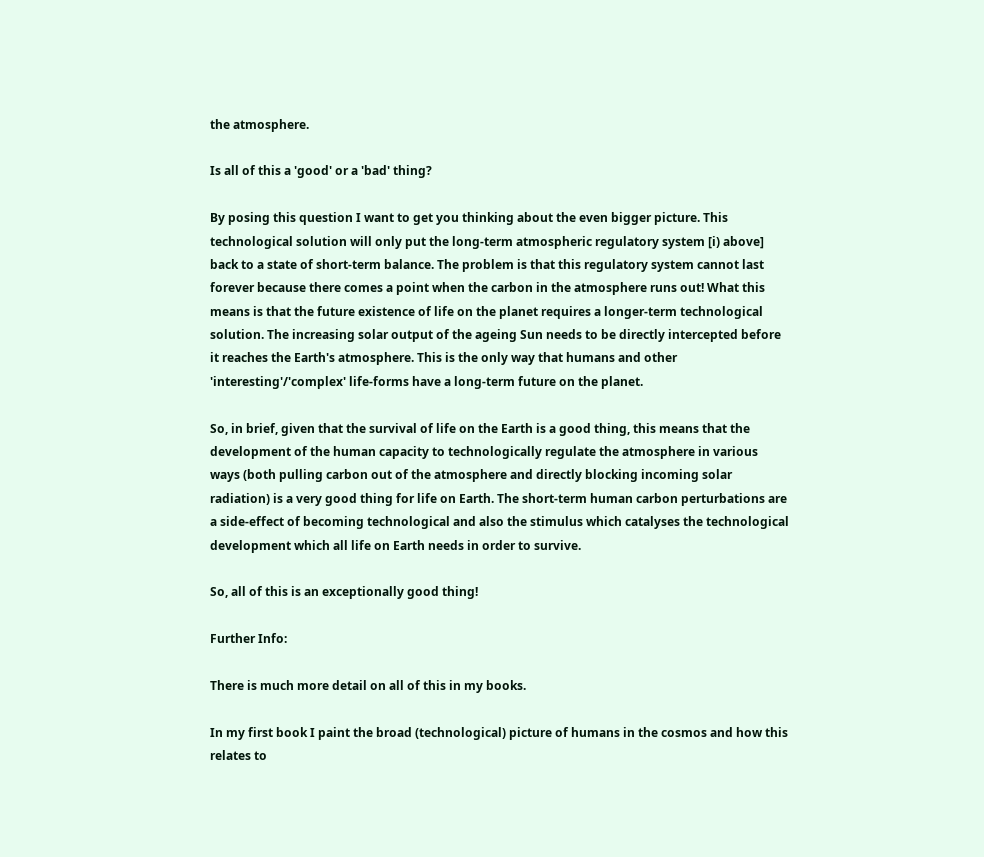the atmosphere.

Is all of this a 'good' or a 'bad' thing?

By posing this question I want to get you thinking about the even bigger picture. This technological solution will only put the long-term atmospheric regulatory system [i) above] back to a state of short-term balance. The problem is that this regulatory system cannot last forever because there comes a point when the carbon in the atmosphere runs out! What this means is that the future existence of life on the planet requires a longer-term technological solution. The increasing solar output of the ageing Sun needs to be directly intercepted before it reaches the Earth's atmosphere. This is the only way that humans and other 'interesting'/'complex' life-forms have a long-term future on the planet.

So, in brief, given that the survival of life on the Earth is a good thing, this means that the development of the human capacity to technologically regulate the atmosphere in various ways (both pulling carbon out of the atmosphere and directly blocking incoming solar radiation) is a very good thing for life on Earth. The short-term human carbon perturbations are a side-effect of becoming technological and also the stimulus which catalyses the technological development which all life on Earth needs in order to survive.

So, all of this is an exceptionally good thing!

Further Info:

There is much more detail on all of this in my books.

In my first book I paint the broad (technological) picture of humans in the cosmos and how this relates to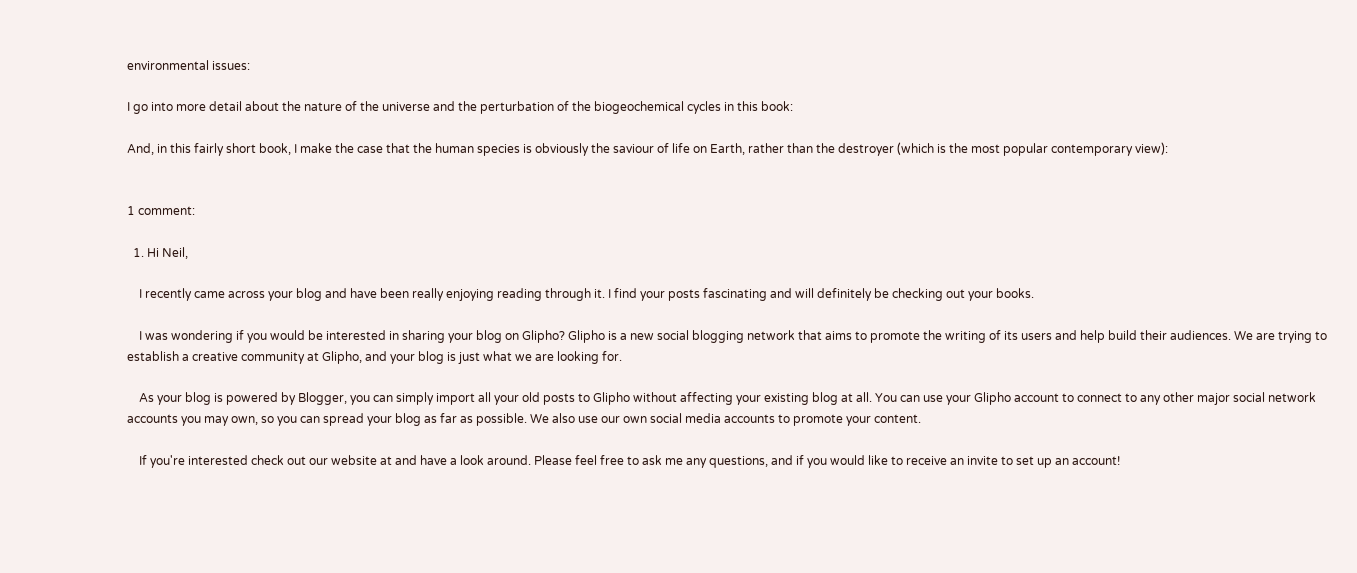environmental issues:

I go into more detail about the nature of the universe and the perturbation of the biogeochemical cycles in this book:

And, in this fairly short book, I make the case that the human species is obviously the saviour of life on Earth, rather than the destroyer (which is the most popular contemporary view):


1 comment:

  1. Hi Neil,

    I recently came across your blog and have been really enjoying reading through it. I find your posts fascinating and will definitely be checking out your books.

    I was wondering if you would be interested in sharing your blog on Glipho? Glipho is a new social blogging network that aims to promote the writing of its users and help build their audiences. We are trying to establish a creative community at Glipho, and your blog is just what we are looking for.

    As your blog is powered by Blogger, you can simply import all your old posts to Glipho without affecting your existing blog at all. You can use your Glipho account to connect to any other major social network accounts you may own, so you can spread your blog as far as possible. We also use our own social media accounts to promote your content.

    If you're interested check out our website at and have a look around. Please feel free to ask me any questions, and if you would like to receive an invite to set up an account!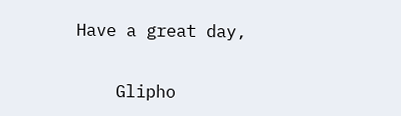Have a great day,


    Glipho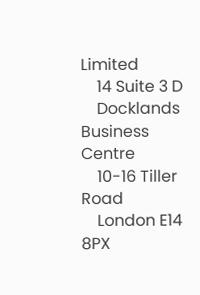Limited
    14 Suite 3 D
    Docklands Business Centre
    10-16 Tiller Road
    London E14 8PX